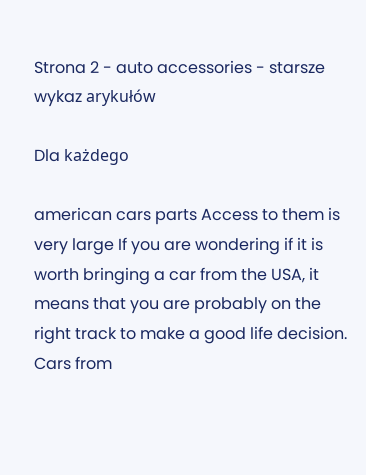Strona 2 - auto accessories - starsze wykaz arykułów

Dla każdego

american cars parts Access to them is very large If you are wondering if it is worth bringing a car from the USA, it means that you are probably on the right track to make a good life decision. Cars from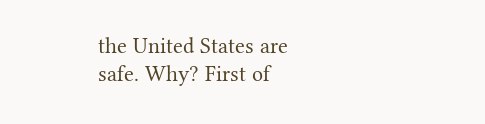the United States are safe. Why? First of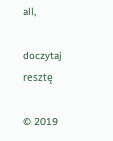all,

doczytaj resztę

© 2019